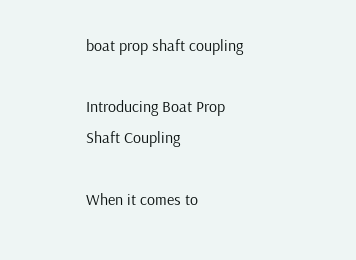boat prop shaft coupling

Introducing Boat Prop Shaft Coupling

When it comes to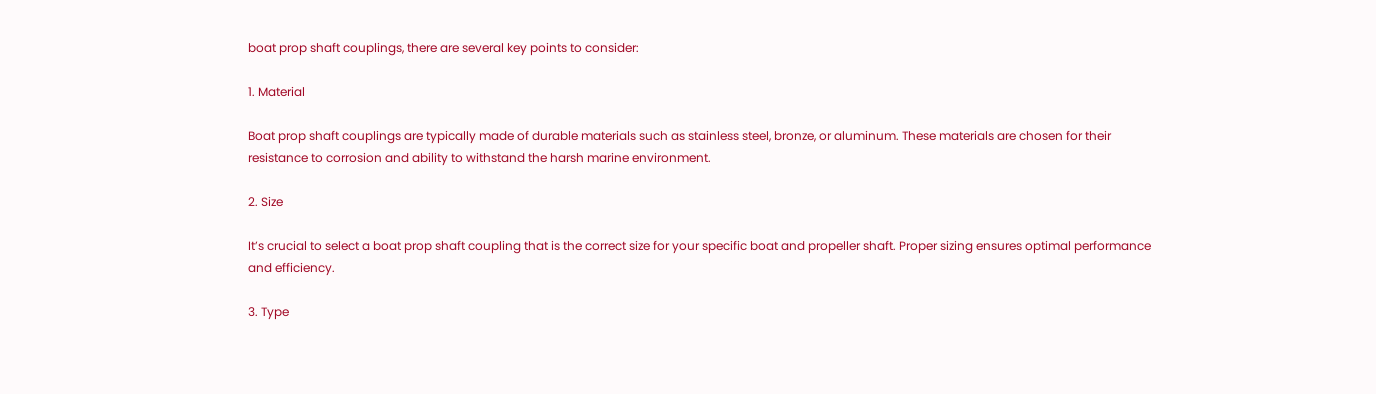boat prop shaft couplings, there are several key points to consider:

1. Material

Boat prop shaft couplings are typically made of durable materials such as stainless steel, bronze, or aluminum. These materials are chosen for their resistance to corrosion and ability to withstand the harsh marine environment.

2. Size

It’s crucial to select a boat prop shaft coupling that is the correct size for your specific boat and propeller shaft. Proper sizing ensures optimal performance and efficiency.

3. Type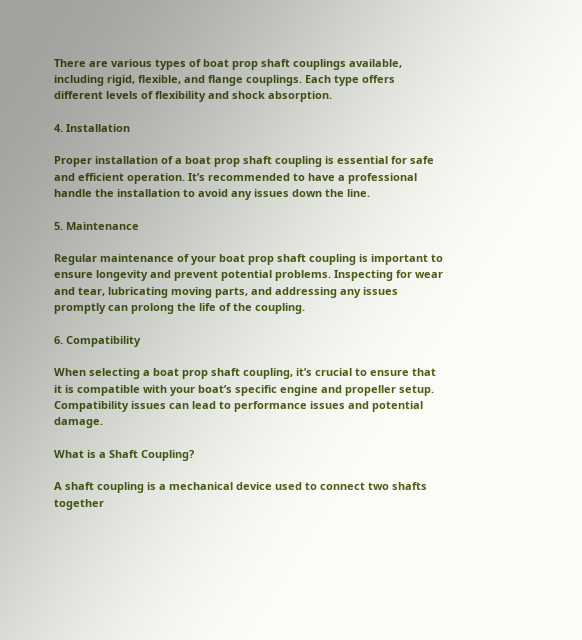There are various types of boat prop shaft couplings available, including rigid, flexible, and flange couplings. Each type offers different levels of flexibility and shock absorption.

4. Installation

Proper installation of a boat prop shaft coupling is essential for safe and efficient operation. It’s recommended to have a professional handle the installation to avoid any issues down the line.

5. Maintenance

Regular maintenance of your boat prop shaft coupling is important to ensure longevity and prevent potential problems. Inspecting for wear and tear, lubricating moving parts, and addressing any issues promptly can prolong the life of the coupling.

6. Compatibility

When selecting a boat prop shaft coupling, it’s crucial to ensure that it is compatible with your boat’s specific engine and propeller setup. Compatibility issues can lead to performance issues and potential damage.

What is a Shaft Coupling?

A shaft coupling is a mechanical device used to connect two shafts together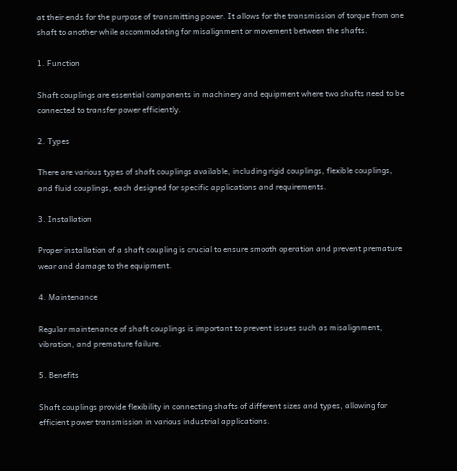at their ends for the purpose of transmitting power. It allows for the transmission of torque from one shaft to another while accommodating for misalignment or movement between the shafts.

1. Function

Shaft couplings are essential components in machinery and equipment where two shafts need to be connected to transfer power efficiently.

2. Types

There are various types of shaft couplings available, including rigid couplings, flexible couplings, and fluid couplings, each designed for specific applications and requirements.

3. Installation

Proper installation of a shaft coupling is crucial to ensure smooth operation and prevent premature wear and damage to the equipment.

4. Maintenance

Regular maintenance of shaft couplings is important to prevent issues such as misalignment, vibration, and premature failure.

5. Benefits

Shaft couplings provide flexibility in connecting shafts of different sizes and types, allowing for efficient power transmission in various industrial applications.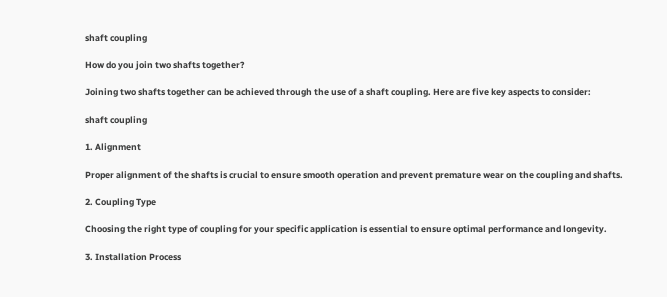shaft coupling

How do you join two shafts together?

Joining two shafts together can be achieved through the use of a shaft coupling. Here are five key aspects to consider:

shaft coupling

1. Alignment

Proper alignment of the shafts is crucial to ensure smooth operation and prevent premature wear on the coupling and shafts.

2. Coupling Type

Choosing the right type of coupling for your specific application is essential to ensure optimal performance and longevity.

3. Installation Process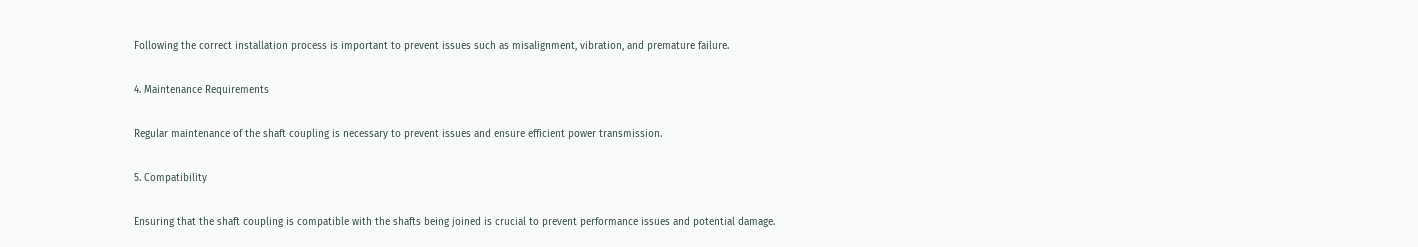Following the correct installation process is important to prevent issues such as misalignment, vibration, and premature failure.

4. Maintenance Requirements

Regular maintenance of the shaft coupling is necessary to prevent issues and ensure efficient power transmission.

5. Compatibility

Ensuring that the shaft coupling is compatible with the shafts being joined is crucial to prevent performance issues and potential damage.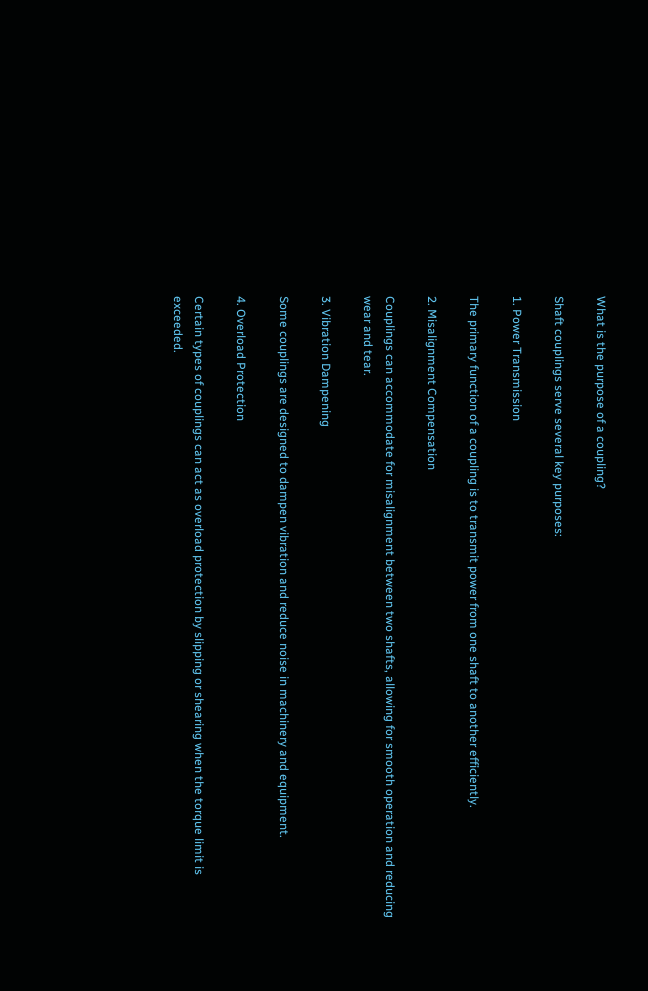What is the purpose of a coupling?

Shaft couplings serve several key purposes:

1. Power Transmission

The primary function of a coupling is to transmit power from one shaft to another efficiently.

2. Misalignment Compensation

Couplings can accommodate for misalignment between two shafts, allowing for smooth operation and reducing wear and tear.

3. Vibration Dampening

Some couplings are designed to dampen vibration and reduce noise in machinery and equipment.

4. Overload Protection

Certain types of couplings can act as overload protection by slipping or shearing when the torque limit is exceeded.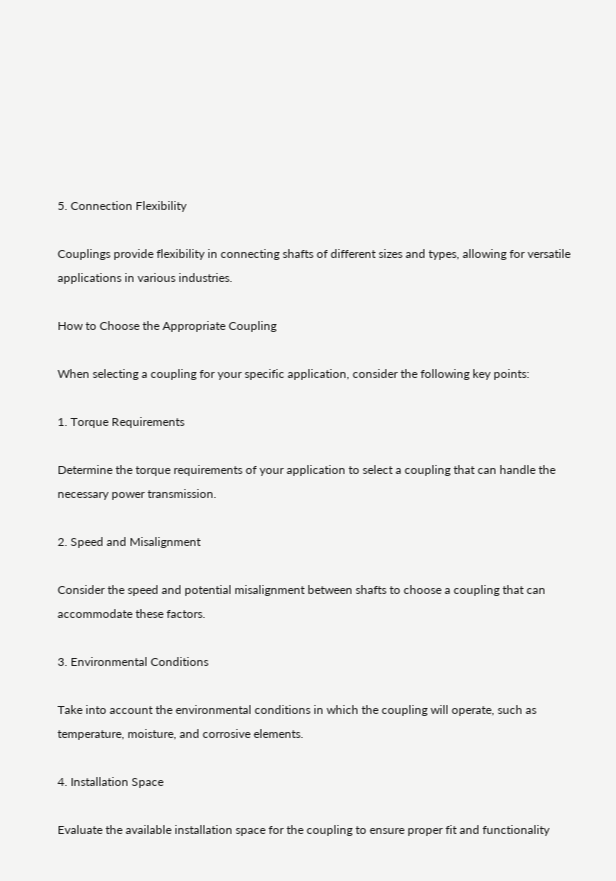5. Connection Flexibility

Couplings provide flexibility in connecting shafts of different sizes and types, allowing for versatile applications in various industries.

How to Choose the Appropriate Coupling

When selecting a coupling for your specific application, consider the following key points:

1. Torque Requirements

Determine the torque requirements of your application to select a coupling that can handle the necessary power transmission.

2. Speed and Misalignment

Consider the speed and potential misalignment between shafts to choose a coupling that can accommodate these factors.

3. Environmental Conditions

Take into account the environmental conditions in which the coupling will operate, such as temperature, moisture, and corrosive elements.

4. Installation Space

Evaluate the available installation space for the coupling to ensure proper fit and functionality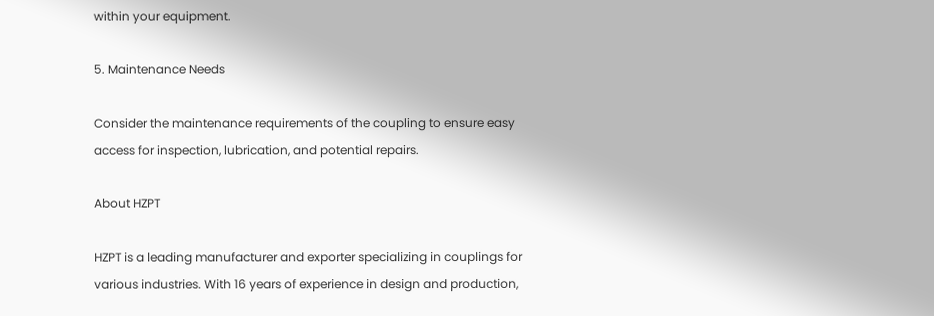within your equipment.

5. Maintenance Needs

Consider the maintenance requirements of the coupling to ensure easy access for inspection, lubrication, and potential repairs.

About HZPT

HZPT is a leading manufacturer and exporter specializing in couplings for various industries. With 16 years of experience in design and production,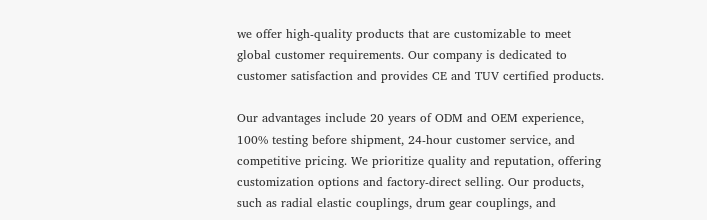we offer high-quality products that are customizable to meet global customer requirements. Our company is dedicated to customer satisfaction and provides CE and TUV certified products.

Our advantages include 20 years of ODM and OEM experience, 100% testing before shipment, 24-hour customer service, and competitive pricing. We prioritize quality and reputation, offering customization options and factory-direct selling. Our products, such as radial elastic couplings, drum gear couplings, and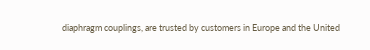diaphragm couplings, are trusted by customers in Europe and the United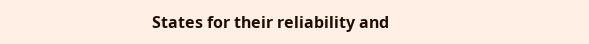States for their reliability and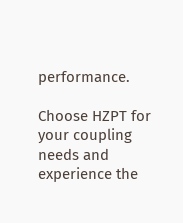performance.

Choose HZPT for your coupling needs and experience the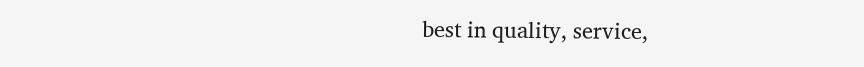best in quality, service,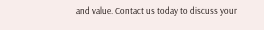and value. Contact us today to discuss your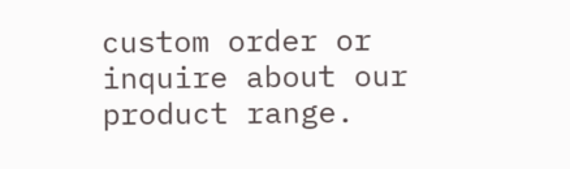custom order or inquire about our product range.